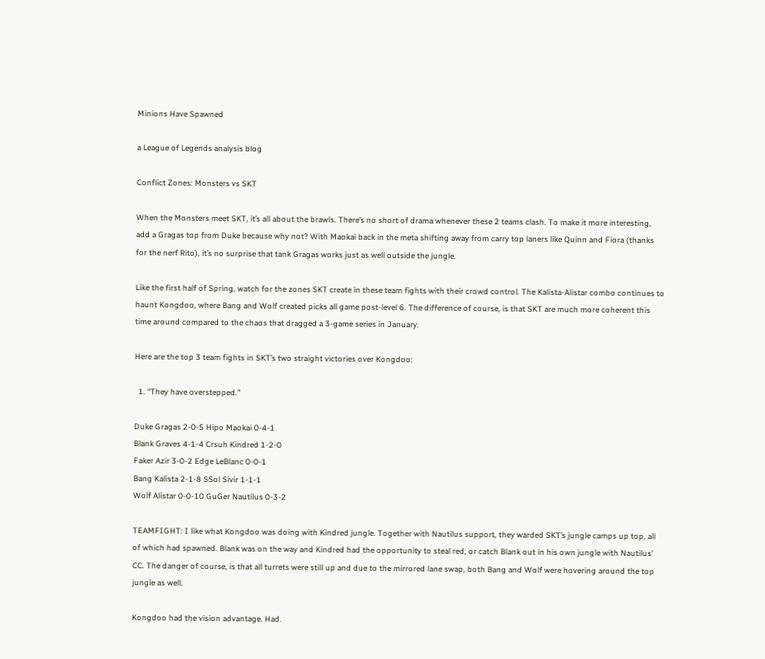Minions Have Spawned

a League of Legends analysis blog

Conflict Zones: Monsters vs SKT

When the Monsters meet SKT, it’s all about the brawls. There’s no short of drama whenever these 2 teams clash. To make it more interesting, add a Gragas top from Duke because why not? With Maokai back in the meta shifting away from carry top laners like Quinn and Fiora (thanks for the nerf Rito), it’s no surprise that tank Gragas works just as well outside the jungle.

Like the first half of Spring, watch for the zones SKT create in these team fights with their crowd control. The Kalista-Alistar combo continues to haunt Kongdoo, where Bang and Wolf created picks all game post-level 6. The difference of course, is that SKT are much more coherent this time around compared to the chaos that dragged a 3-game series in January.

Here are the top 3 team fights in SKT’s two straight victories over Kongdoo:

  1. “They have overstepped.”

Duke Gragas 2-0-5 Hipo Maokai 0-4-1
Blank Graves 4-1-4 Crsuh Kindred 1-2-0
Faker Azir 3-0-2 Edge LeBlanc 0-0-1
Bang Kalista 2-1-8 SSol Sivir 1-1-1
Wolf Alistar 0-0-10 GuGer Nautilus 0-3-2

TEAMFIGHT: I like what Kongdoo was doing with Kindred jungle. Together with Nautilus support, they warded SKT’s jungle camps up top, all of which had spawned. Blank was on the way and Kindred had the opportunity to steal red, or catch Blank out in his own jungle with Nautilus’ CC. The danger of course, is that all turrets were still up and due to the mirrored lane swap, both Bang and Wolf were hovering around the top jungle as well.

Kongdoo had the vision advantage. Had.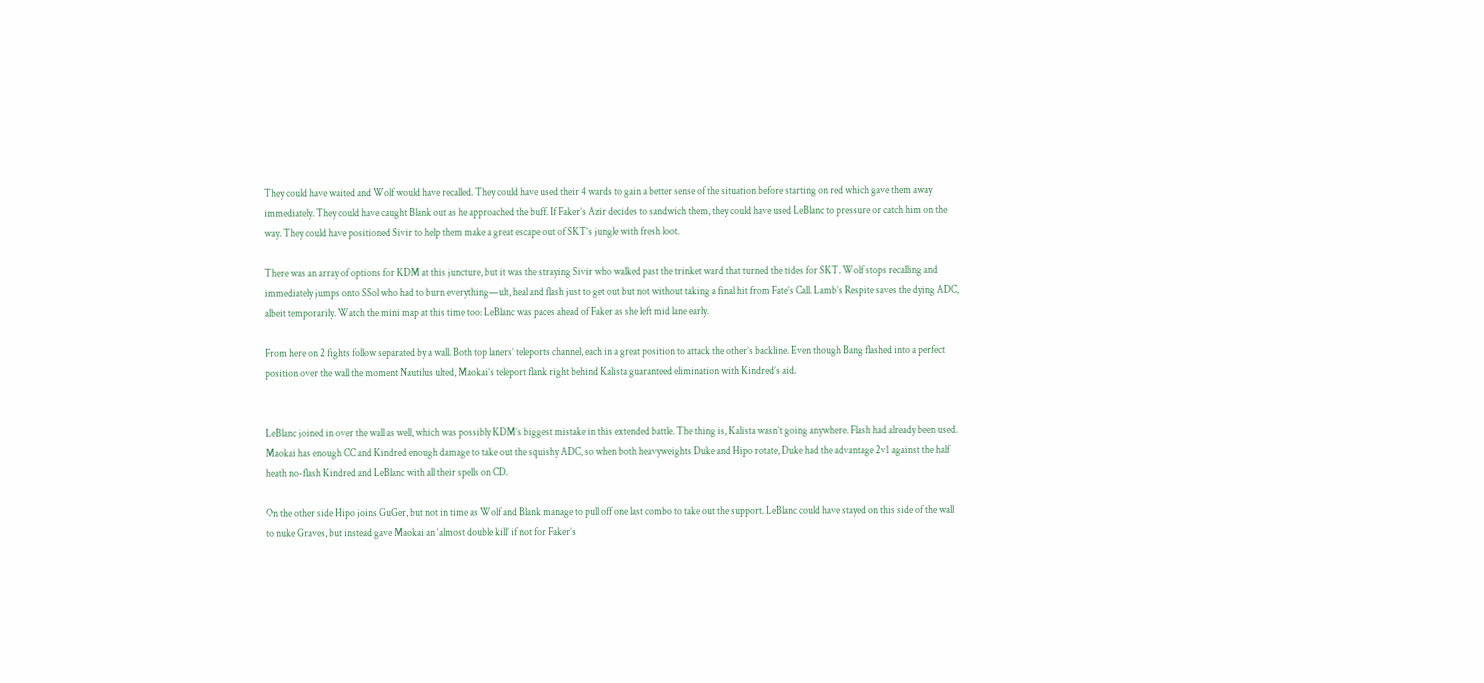They could have waited and Wolf would have recalled. They could have used their 4 wards to gain a better sense of the situation before starting on red which gave them away immediately. They could have caught Blank out as he approached the buff. If Faker’s Azir decides to sandwich them, they could have used LeBlanc to pressure or catch him on the way. They could have positioned Sivir to help them make a great escape out of SKT’s jungle with fresh loot.

There was an array of options for KDM at this juncture, but it was the straying Sivir who walked past the trinket ward that turned the tides for SKT. Wolf stops recalling and immediately jumps onto SSol who had to burn everything—ult, heal and flash just to get out but not without taking a final hit from Fate’s Call. Lamb’s Respite saves the dying ADC, albeit temporarily. Watch the mini map at this time too: LeBlanc was paces ahead of Faker as she left mid lane early.

From here on 2 fights follow separated by a wall. Both top laners’ teleports channel, each in a great position to attack the other’s backline. Even though Bang flashed into a perfect position over the wall the moment Nautilus ulted, Maokai’s teleport flank right behind Kalista guaranteed elimination with Kindred’s aid.


LeBlanc joined in over the wall as well, which was possibly KDM’s biggest mistake in this extended battle. The thing is, Kalista wasn’t going anywhere. Flash had already been used. Maokai has enough CC and Kindred enough damage to take out the squishy ADC, so when both heavyweights Duke and Hipo rotate, Duke had the advantage 2v1 against the half heath no-flash Kindred and LeBlanc with all their spells on CD.

On the other side Hipo joins GuGer, but not in time as Wolf and Blank manage to pull off one last combo to take out the support. LeBlanc could have stayed on this side of the wall to nuke Graves, but instead gave Maokai an ‘almost double kill’ if not for Faker’s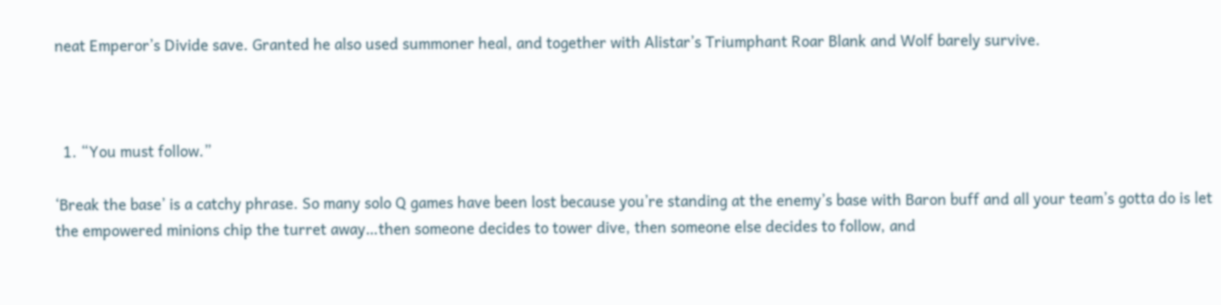neat Emperor’s Divide save. Granted he also used summoner heal, and together with Alistar’s Triumphant Roar Blank and Wolf barely survive.



  1. “You must follow.”

‘Break the base’ is a catchy phrase. So many solo Q games have been lost because you’re standing at the enemy’s base with Baron buff and all your team’s gotta do is let the empowered minions chip the turret away…then someone decides to tower dive, then someone else decides to follow, and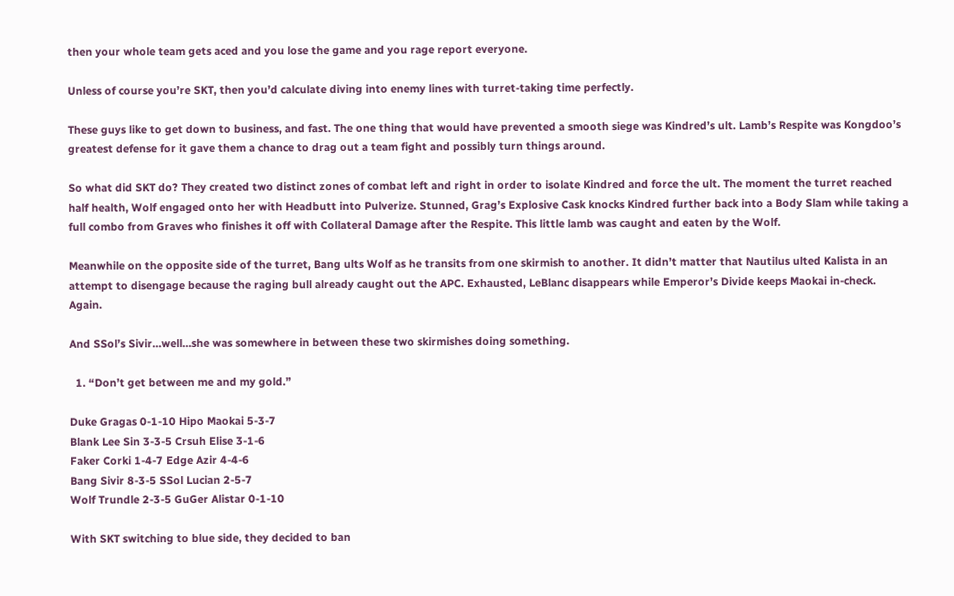then your whole team gets aced and you lose the game and you rage report everyone.

Unless of course you’re SKT, then you’d calculate diving into enemy lines with turret-taking time perfectly.

These guys like to get down to business, and fast. The one thing that would have prevented a smooth siege was Kindred’s ult. Lamb’s Respite was Kongdoo’s greatest defense for it gave them a chance to drag out a team fight and possibly turn things around.

So what did SKT do? They created two distinct zones of combat left and right in order to isolate Kindred and force the ult. The moment the turret reached half health, Wolf engaged onto her with Headbutt into Pulverize. Stunned, Grag’s Explosive Cask knocks Kindred further back into a Body Slam while taking a full combo from Graves who finishes it off with Collateral Damage after the Respite. This little lamb was caught and eaten by the Wolf.

Meanwhile on the opposite side of the turret, Bang ults Wolf as he transits from one skirmish to another. It didn’t matter that Nautilus ulted Kalista in an attempt to disengage because the raging bull already caught out the APC. Exhausted, LeBlanc disappears while Emperor’s Divide keeps Maokai in-check. Again.

And SSol’s Sivir…well…she was somewhere in between these two skirmishes doing something.

  1. “Don’t get between me and my gold.”

Duke Gragas 0-1-10 Hipo Maokai 5-3-7
Blank Lee Sin 3-3-5 Crsuh Elise 3-1-6
Faker Corki 1-4-7 Edge Azir 4-4-6
Bang Sivir 8-3-5 SSol Lucian 2-5-7
Wolf Trundle 2-3-5 GuGer Alistar 0-1-10

With SKT switching to blue side, they decided to ban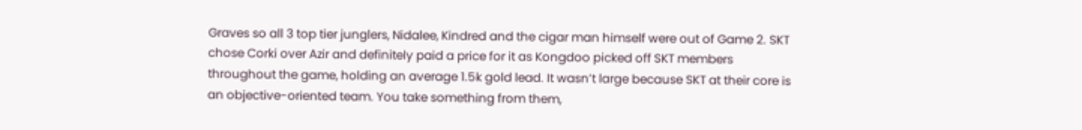Graves so all 3 top tier junglers, Nidalee, Kindred and the cigar man himself were out of Game 2. SKT chose Corki over Azir and definitely paid a price for it as Kongdoo picked off SKT members throughout the game, holding an average 1.5k gold lead. It wasn’t large because SKT at their core is an objective-oriented team. You take something from them,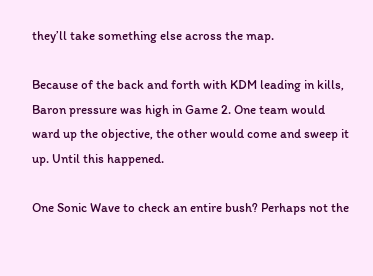they’ll take something else across the map.

Because of the back and forth with KDM leading in kills, Baron pressure was high in Game 2. One team would ward up the objective, the other would come and sweep it up. Until this happened.

One Sonic Wave to check an entire bush? Perhaps not the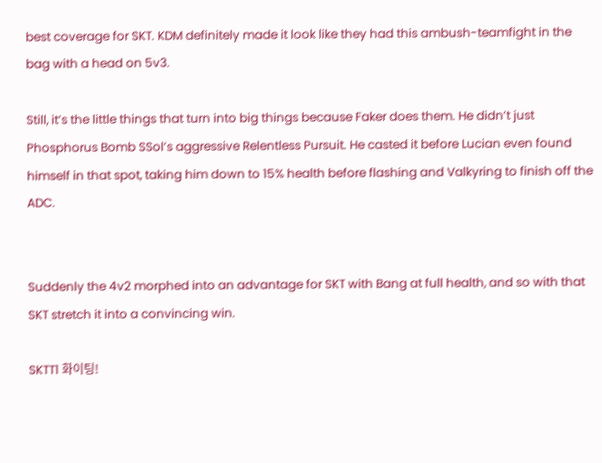best coverage for SKT. KDM definitely made it look like they had this ambush-teamfight in the bag with a head on 5v3.

Still, it’s the little things that turn into big things because Faker does them. He didn’t just Phosphorus Bomb SSol’s aggressive Relentless Pursuit. He casted it before Lucian even found himself in that spot, taking him down to 15% health before flashing and Valkyring to finish off the ADC.


Suddenly the 4v2 morphed into an advantage for SKT with Bang at full health, and so with that SKT stretch it into a convincing win.

SKTT1 화이팅!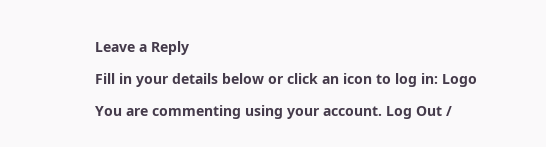Leave a Reply

Fill in your details below or click an icon to log in: Logo

You are commenting using your account. Log Out /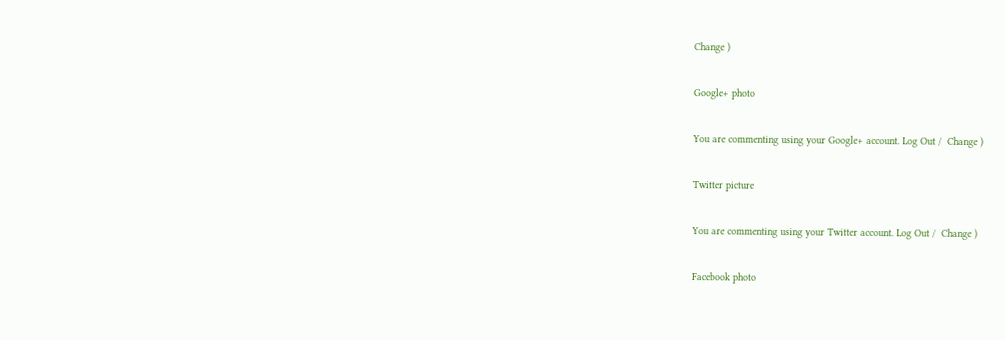Change )

Google+ photo

You are commenting using your Google+ account. Log Out /  Change )

Twitter picture

You are commenting using your Twitter account. Log Out /  Change )

Facebook photo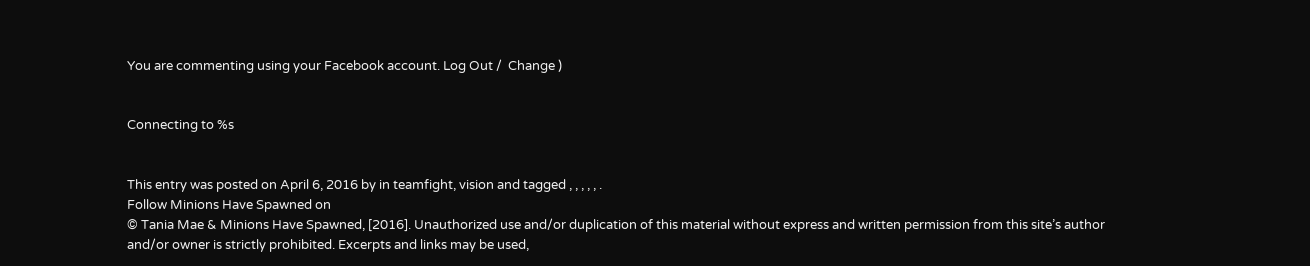You are commenting using your Facebook account. Log Out /  Change )


Connecting to %s


This entry was posted on April 6, 2016 by in teamfight, vision and tagged , , , , , .
Follow Minions Have Spawned on
© Tania Mae & Minions Have Spawned, [2016]. Unauthorized use and/or duplication of this material without express and written permission from this site’s author and/or owner is strictly prohibited. Excerpts and links may be used,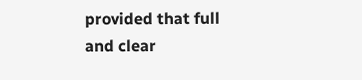provided that full and clear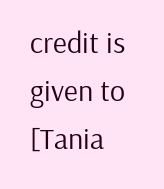credit is given to [Tania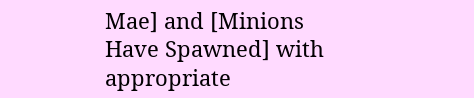Mae] and [Minions Have Spawned] with appropriate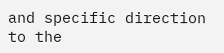and specific direction to the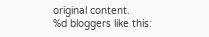original content.
%d bloggers like this: